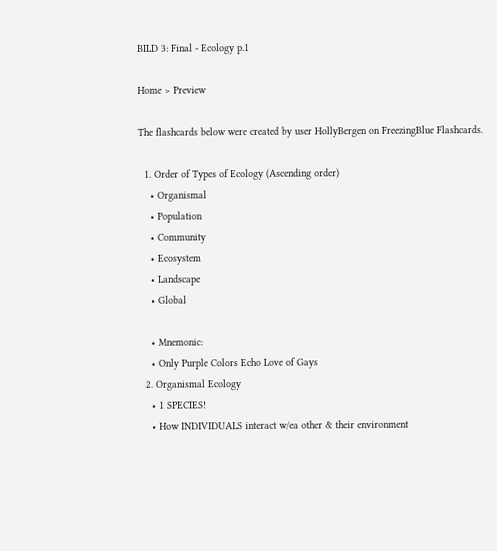BILD 3: Final - Ecology p.1

Home > Preview

The flashcards below were created by user HollyBergen on FreezingBlue Flashcards.

  1. Order of Types of Ecology (Ascending order)
    • Organismal
    • Population
    • Community
    • Ecosystem
    • Landscape
    • Global

    • Mnemonic:
    • Only Purple Colors Echo Love of Gays
  2. Organismal Ecology
    • 1 SPECIES!
    • How INDIVIDUALS interact w/ea other & their environment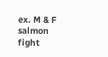ex. M & F salmon fight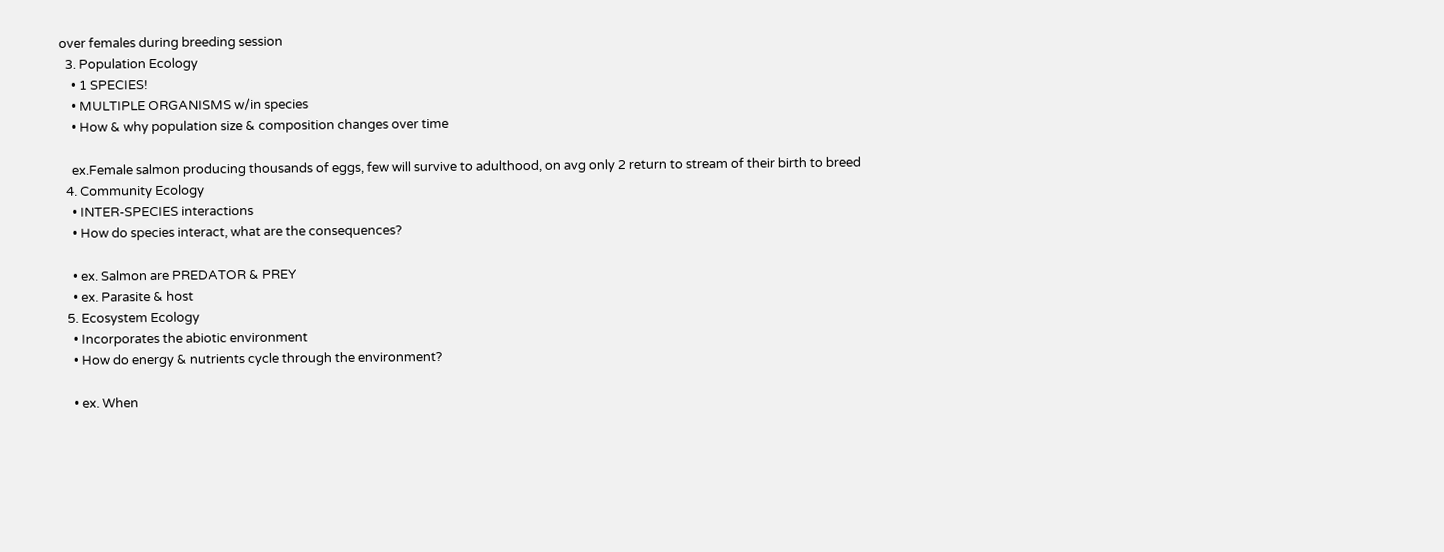over females during breeding session
  3. Population Ecology
    • 1 SPECIES!
    • MULTIPLE ORGANISMS w/in species
    • How & why population size & composition changes over time

    ex.Female salmon producing thousands of eggs, few will survive to adulthood, on avg only 2 return to stream of their birth to breed
  4. Community Ecology
    • INTER-SPECIES interactions
    • How do species interact, what are the consequences?

    • ex. Salmon are PREDATOR & PREY
    • ex. Parasite & host
  5. Ecosystem Ecology
    • Incorporates the abiotic environment
    • How do energy & nutrients cycle through the environment?

    • ex. When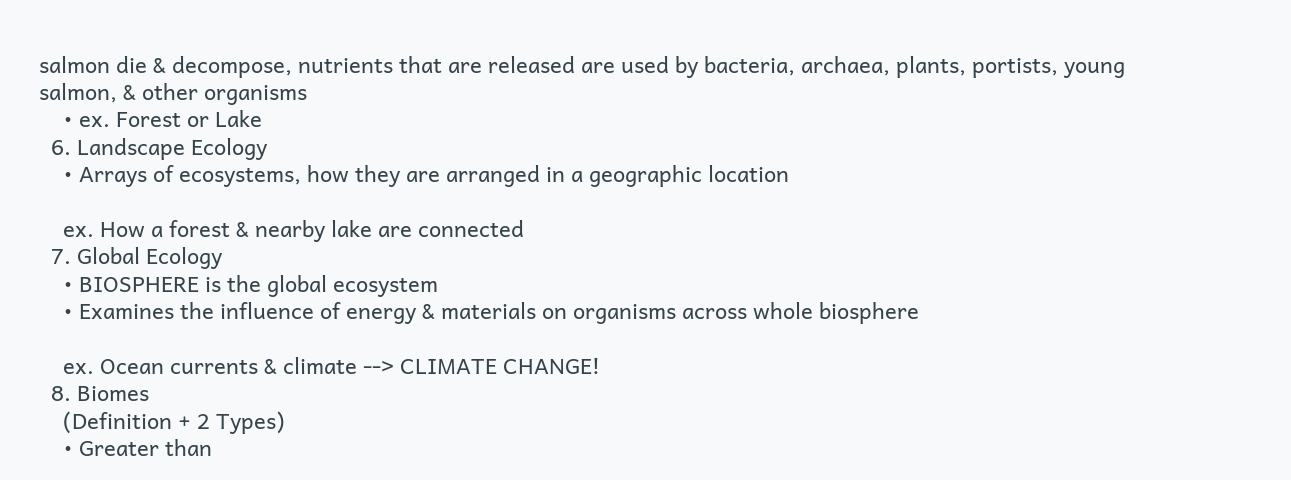salmon die & decompose, nutrients that are released are used by bacteria, archaea, plants, portists, young salmon, & other organisms
    • ex. Forest or Lake
  6. Landscape Ecology
    • Arrays of ecosystems, how they are arranged in a geographic location

    ex. How a forest & nearby lake are connected
  7. Global Ecology
    • BIOSPHERE is the global ecosystem
    • Examines the influence of energy & materials on organisms across whole biosphere

    ex. Ocean currents & climate --> CLIMATE CHANGE!
  8. Biomes
    (Definition + 2 Types)
    • Greater than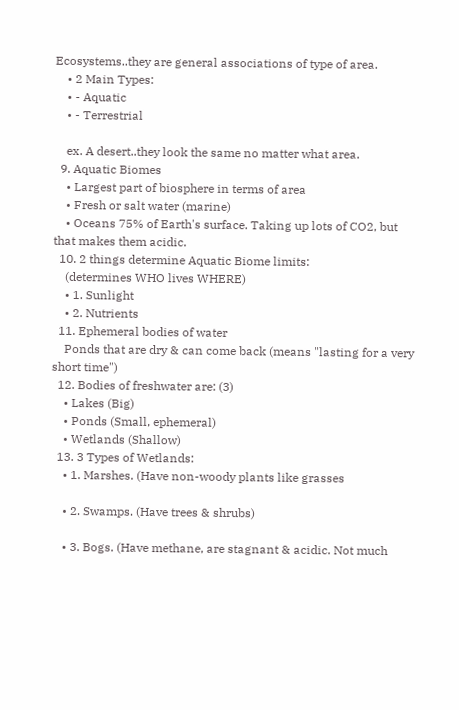Ecosystems..they are general associations of type of area.
    • 2 Main Types:
    • - Aquatic
    • - Terrestrial

    ex. A desert..they look the same no matter what area.
  9. Aquatic Biomes
    • Largest part of biosphere in terms of area
    • Fresh or salt water (marine)
    • Oceans 75% of Earth's surface. Taking up lots of CO2, but that makes them acidic.
  10. 2 things determine Aquatic Biome limits:
    (determines WHO lives WHERE)
    • 1. Sunlight
    • 2. Nutrients
  11. Ephemeral bodies of water
    Ponds that are dry & can come back (means "lasting for a very short time")
  12. Bodies of freshwater are: (3)
    • Lakes (Big)
    • Ponds (Small, ephemeral)
    • Wetlands (Shallow)
  13. 3 Types of Wetlands:
    • 1. Marshes. (Have non-woody plants like grasses

    • 2. Swamps. (Have trees & shrubs)

    • 3. Bogs. (Have methane, are stagnant & acidic. Not much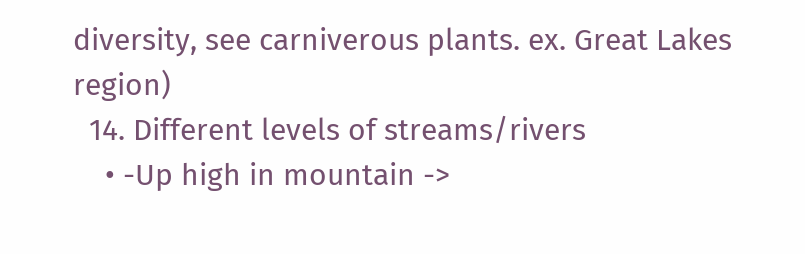diversity, see carniverous plants. ex. Great Lakes region)
  14. Different levels of streams/rivers
    • -Up high in mountain ->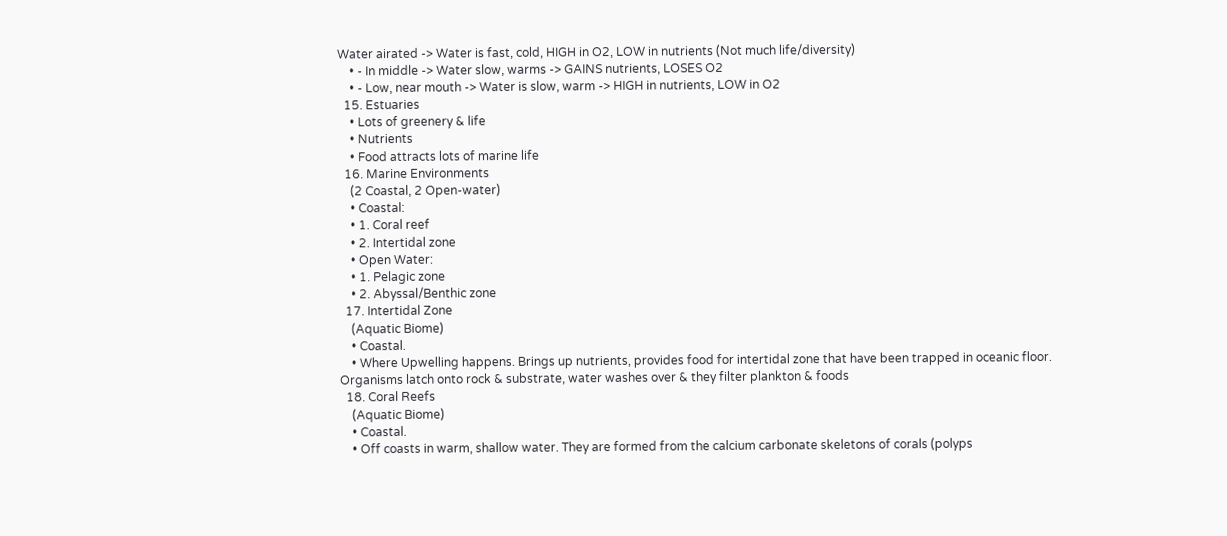Water airated -> Water is fast, cold, HIGH in O2, LOW in nutrients (Not much life/diversity)
    • - In middle -> Water slow, warms -> GAINS nutrients, LOSES O2
    • - Low, near mouth -> Water is slow, warm -> HIGH in nutrients, LOW in O2
  15. Estuaries
    • Lots of greenery & life
    • Nutrients
    • Food attracts lots of marine life
  16. Marine Environments
    (2 Coastal, 2 Open-water)
    • Coastal:
    • 1. Coral reef
    • 2. Intertidal zone
    • Open Water:
    • 1. Pelagic zone
    • 2. Abyssal/Benthic zone
  17. Intertidal Zone
    (Aquatic Biome)
    • Coastal.
    • Where Upwelling happens. Brings up nutrients, provides food for intertidal zone that have been trapped in oceanic floor. Organisms latch onto rock & substrate, water washes over & they filter plankton & foods
  18. Coral Reefs
    (Aquatic Biome)
    • Coastal.
    • Off coasts in warm, shallow water. They are formed from the calcium carbonate skeletons of corals (polyps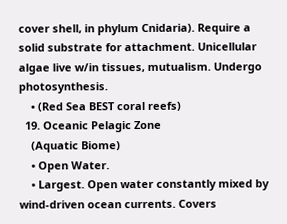cover shell, in phylum Cnidaria). Require a solid substrate for attachment. Unicellular algae live w/in tissues, mutualism. Undergo photosynthesis.
    • (Red Sea BEST coral reefs)
  19. Oceanic Pelagic Zone
    (Aquatic Biome)
    • Open Water.
    • Largest. Open water constantly mixed by wind-driven ocean currents. Covers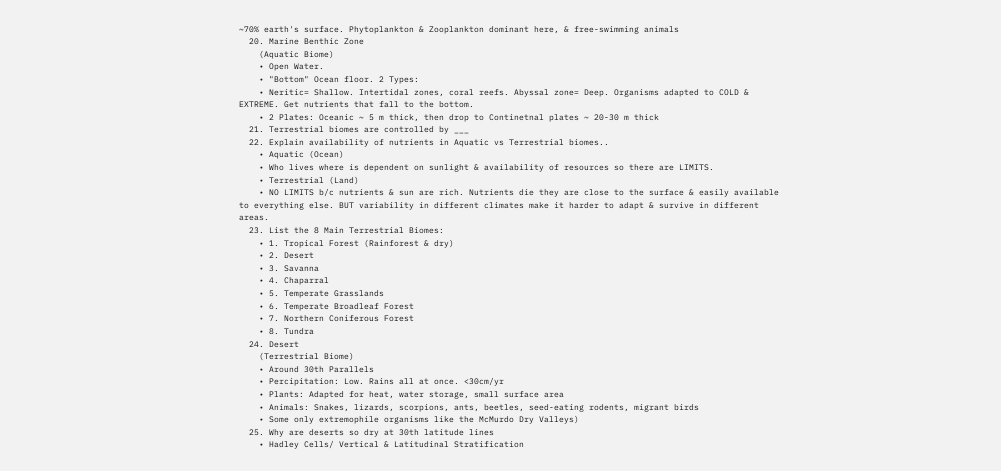~70% earth's surface. Phytoplankton & Zooplankton dominant here, & free-swimming animals
  20. Marine Benthic Zone
    (Aquatic Biome)
    • Open Water.
    • "Bottom" Ocean floor. 2 Types:
    • Neritic= Shallow. Intertidal zones, coral reefs. Abyssal zone= Deep. Organisms adapted to COLD & EXTREME. Get nutrients that fall to the bottom.
    • 2 Plates: Oceanic ~ 5 m thick, then drop to Continetnal plates ~ 20-30 m thick
  21. Terrestrial biomes are controlled by ___
  22. Explain availability of nutrients in Aquatic vs Terrestrial biomes..
    • Aquatic (Ocean)
    • Who lives where is dependent on sunlight & availability of resources so there are LIMITS.
    • Terrestrial (Land)
    • NO LIMITS b/c nutrients & sun are rich. Nutrients die they are close to the surface & easily available to everything else. BUT variability in different climates make it harder to adapt & survive in different areas.
  23. List the 8 Main Terrestrial Biomes:
    • 1. Tropical Forest (Rainforest & dry)
    • 2. Desert
    • 3. Savanna
    • 4. Chaparral
    • 5. Temperate Grasslands
    • 6. Temperate Broadleaf Forest
    • 7. Northern Coniferous Forest
    • 8. Tundra
  24. Desert
    (Terrestrial Biome)
    • Around 30th Parallels
    • Percipitation: Low. Rains all at once. <30cm/yr
    • Plants: Adapted for heat, water storage, small surface area
    • Animals: Snakes, lizards, scorpions, ants, beetles, seed-eating rodents, migrant birds
    • Some only extremophile organisms like the McMurdo Dry Valleys)
  25. Why are deserts so dry at 30th latitude lines
    • Hadley Cells/ Vertical & Latitudinal Stratification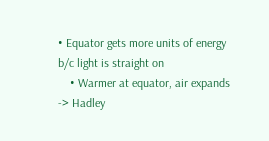• Equator gets more units of energy b/c light is straight on
    • Warmer at equator, air expands -> Hadley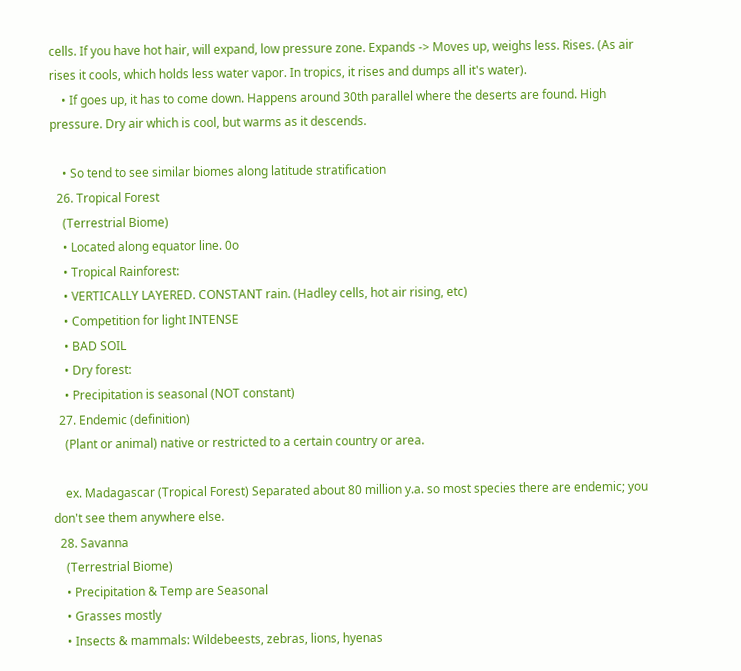cells. If you have hot hair, will expand, low pressure zone. Expands -> Moves up, weighs less. Rises. (As air rises it cools, which holds less water vapor. In tropics, it rises and dumps all it's water).
    • If goes up, it has to come down. Happens around 30th parallel where the deserts are found. High pressure. Dry air which is cool, but warms as it descends.

    • So tend to see similar biomes along latitude stratification
  26. Tropical Forest
    (Terrestrial Biome)
    • Located along equator line. 0o
    • Tropical Rainforest:
    • VERTICALLY LAYERED. CONSTANT rain. (Hadley cells, hot air rising, etc)
    • Competition for light INTENSE
    • BAD SOIL
    • Dry forest:
    • Precipitation is seasonal (NOT constant)
  27. Endemic (definition)
    (Plant or animal) native or restricted to a certain country or area.

    ex. Madagascar (Tropical Forest) Separated about 80 million y.a. so most species there are endemic; you don't see them anywhere else.
  28. Savanna
    (Terrestrial Biome)
    • Precipitation & Temp are Seasonal
    • Grasses mostly
    • Insects & mammals: Wildebeests, zebras, lions, hyenas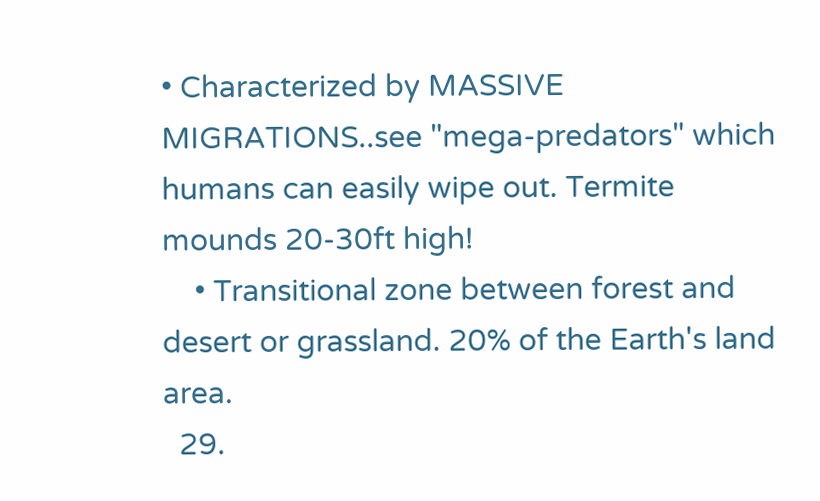• Characterized by MASSIVE MIGRATIONS..see "mega-predators" which humans can easily wipe out. Termite mounds 20-30ft high!
    • Transitional zone between forest and desert or grassland. 20% of the Earth's land area.
  29.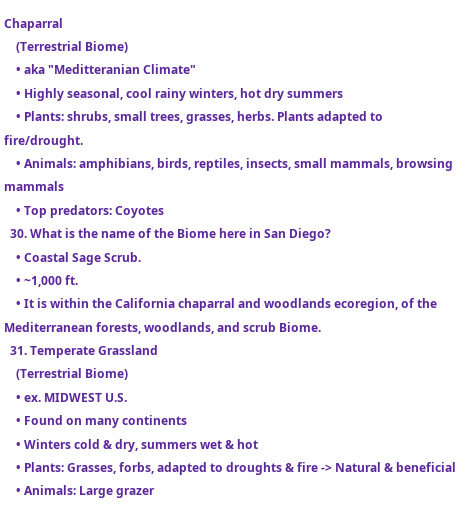Chaparral
    (Terrestrial Biome)
    • aka "Meditteranian Climate"
    • Highly seasonal, cool rainy winters, hot dry summers
    • Plants: shrubs, small trees, grasses, herbs. Plants adapted to fire/drought.
    • Animals: amphibians, birds, reptiles, insects, small mammals, browsing mammals
    • Top predators: Coyotes
  30. What is the name of the Biome here in San Diego?
    • Coastal Sage Scrub.
    • ~1,000 ft.
    • It is within the California chaparral and woodlands ecoregion, of the Mediterranean forests, woodlands, and scrub Biome.
  31. Temperate Grassland
    (Terrestrial Biome)
    • ex. MIDWEST U.S.
    • Found on many continents
    • Winters cold & dry, summers wet & hot
    • Plants: Grasses, forbs, adapted to droughts & fire -> Natural & beneficial
    • Animals: Large grazer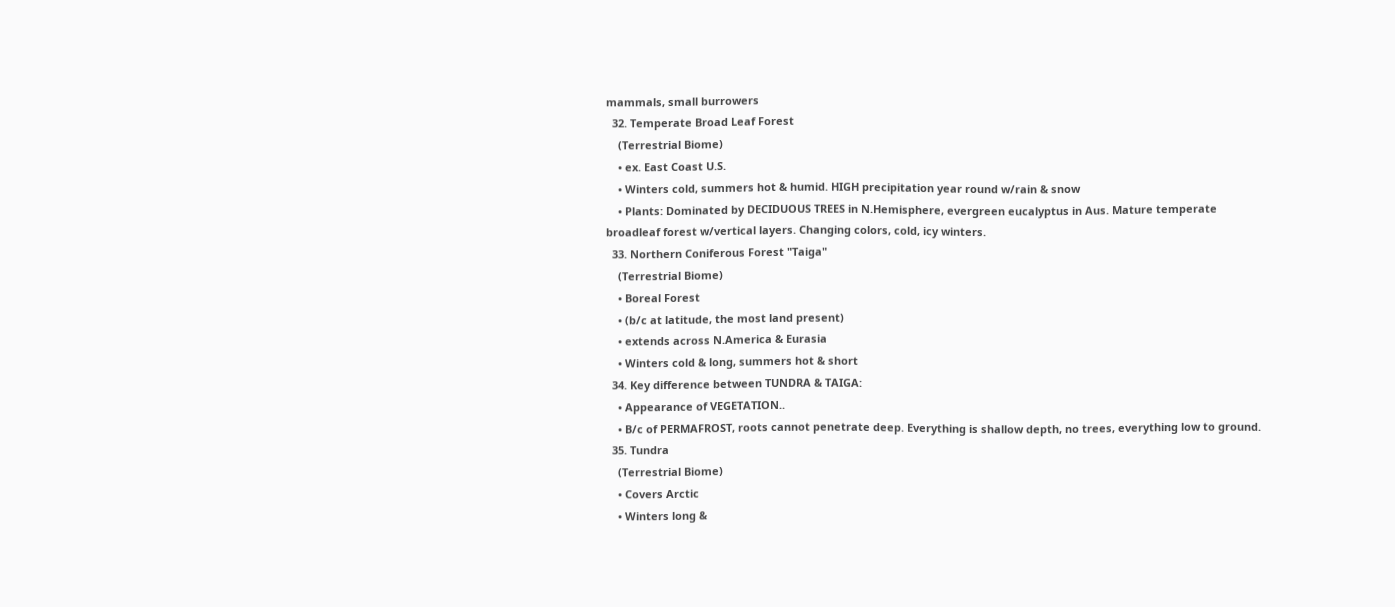mammals, small burrowers
  32. Temperate Broad Leaf Forest
    (Terrestrial Biome)
    • ex. East Coast U.S.
    • Winters cold, summers hot & humid. HIGH precipitation year round w/rain & snow
    • Plants: Dominated by DECIDUOUS TREES in N.Hemisphere, evergreen eucalyptus in Aus. Mature temperate broadleaf forest w/vertical layers. Changing colors, cold, icy winters.
  33. Northern Coniferous Forest "Taiga"
    (Terrestrial Biome)
    • Boreal Forest
    • (b/c at latitude, the most land present)
    • extends across N.America & Eurasia
    • Winters cold & long, summers hot & short
  34. Key difference between TUNDRA & TAIGA:
    • Appearance of VEGETATION..
    • B/c of PERMAFROST, roots cannot penetrate deep. Everything is shallow depth, no trees, everything low to ground.
  35. Tundra
    (Terrestrial Biome)
    • Covers Arctic
    • Winters long &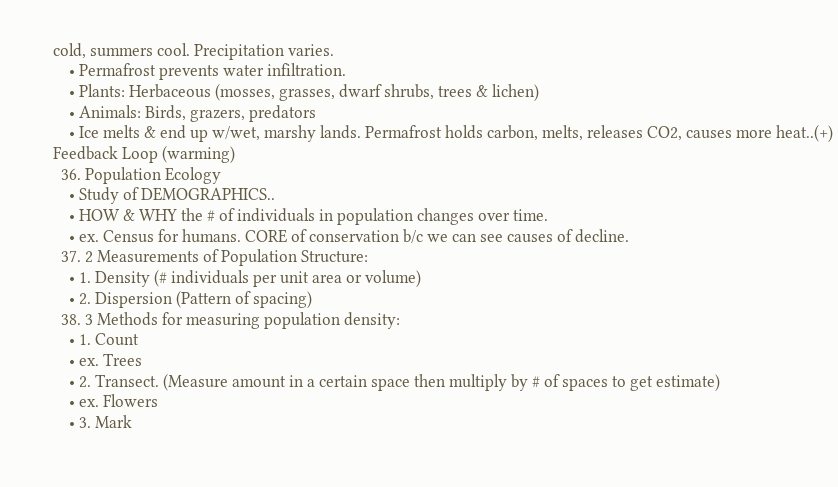cold, summers cool. Precipitation varies.
    • Permafrost prevents water infiltration.
    • Plants: Herbaceous (mosses, grasses, dwarf shrubs, trees & lichen)
    • Animals: Birds, grazers, predators
    • Ice melts & end up w/wet, marshy lands. Permafrost holds carbon, melts, releases CO2, causes more heat..(+) Feedback Loop (warming)
  36. Population Ecology
    • Study of DEMOGRAPHICS..
    • HOW & WHY the # of individuals in population changes over time.
    • ex. Census for humans. CORE of conservation b/c we can see causes of decline.
  37. 2 Measurements of Population Structure:
    • 1. Density (# individuals per unit area or volume)
    • 2. Dispersion (Pattern of spacing)
  38. 3 Methods for measuring population density:
    • 1. Count
    • ex. Trees
    • 2. Transect. (Measure amount in a certain space then multiply by # of spaces to get estimate)
    • ex. Flowers
    • 3. Mark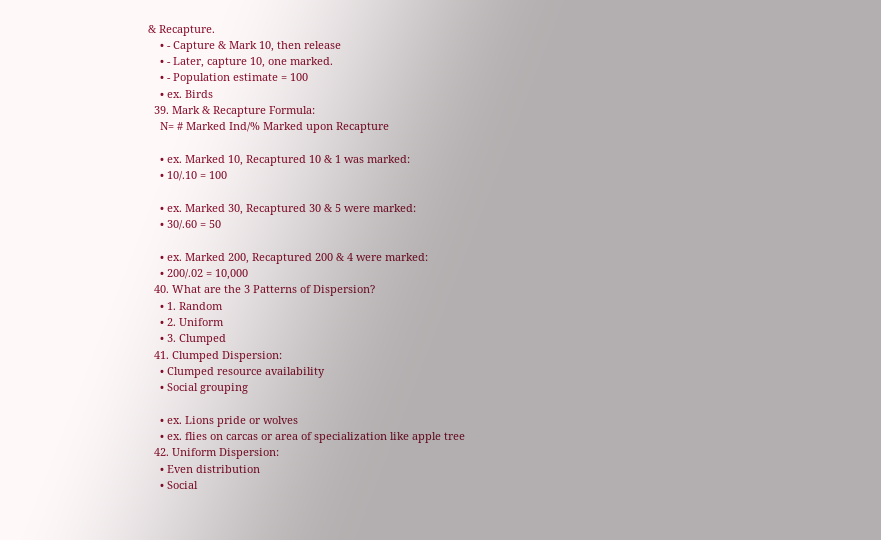& Recapture.
    • - Capture & Mark 10, then release
    • - Later, capture 10, one marked.
    • - Population estimate = 100
    • ex. Birds
  39. Mark & Recapture Formula:
    N= # Marked Ind/% Marked upon Recapture

    • ex. Marked 10, Recaptured 10 & 1 was marked:
    • 10/.10 = 100

    • ex. Marked 30, Recaptured 30 & 5 were marked:
    • 30/.60 = 50

    • ex. Marked 200, Recaptured 200 & 4 were marked:
    • 200/.02 = 10,000
  40. What are the 3 Patterns of Dispersion?
    • 1. Random
    • 2. Uniform
    • 3. Clumped
  41. Clumped Dispersion:
    • Clumped resource availability
    • Social grouping

    • ex. Lions pride or wolves
    • ex. flies on carcas or area of specialization like apple tree
  42. Uniform Dispersion:
    • Even distribution
    • Social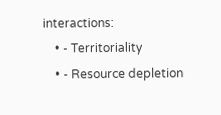interactions:
    • - Territoriality
    • - Resource depletion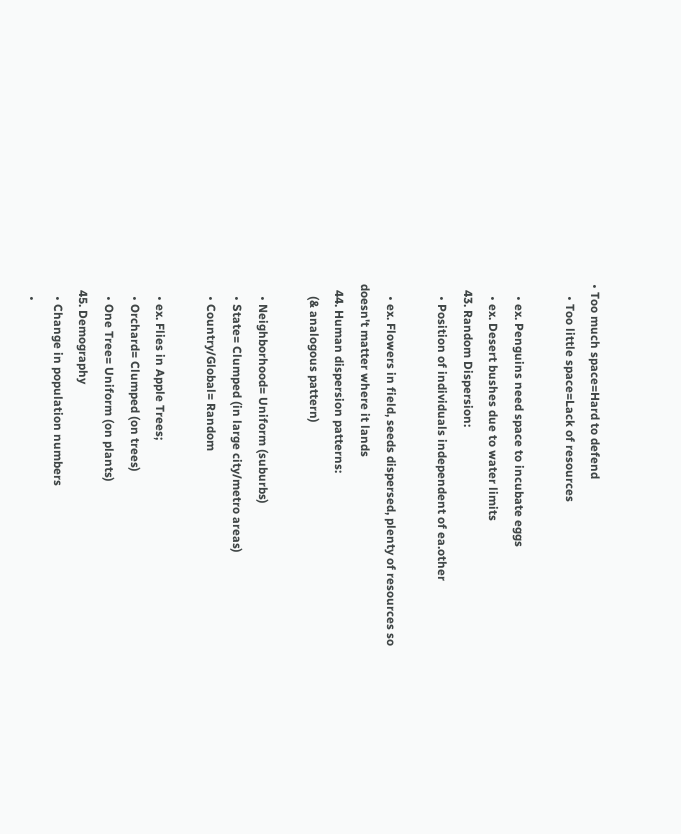• Too much space=Hard to defend
    • Too little space=Lack of resources

    • ex. Penguins need space to incubate eggs
    • ex. Desert bushes due to water limits
  43. Random Dispersion:
    • Position of individuals independent of ea.other

    • ex. Flowers in field, seeds dispersed, plenty of resources so doesn't matter where it lands
  44. Human dispersion patterns:
    (& analogous pattern)

    • Neighborhood= Uniform (suburbs)
    • State= Clumped (in large city/metro areas)
    • Country/Global= Random

    • ex. Flies in Apple Trees;
    • Orchard= Clumped (on trees)
    • One Tree= Uniform (on plants)
  45. Demography
    • Change in population numbers
    •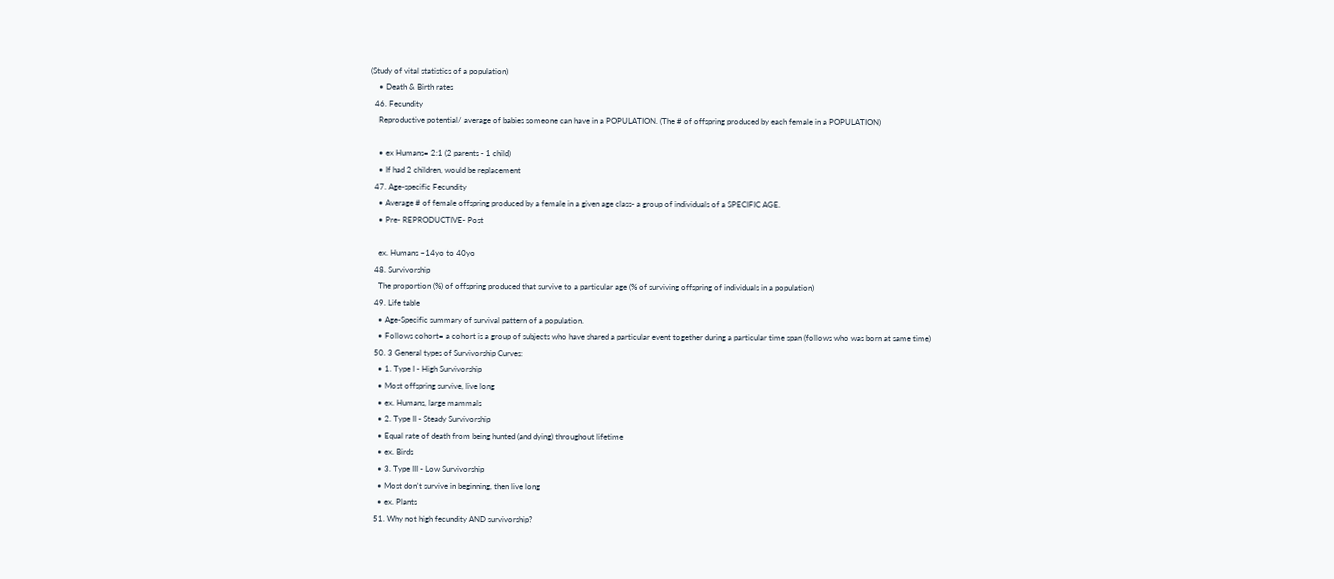(Study of vital statistics of a population)
    • Death & Birth rates
  46. Fecundity
    Reproductive potential/ average of babies someone can have in a POPULATION. (The # of offspring produced by each female in a POPULATION)

    • ex Humans= 2:1 (2 parents - 1 child)
    • If had 2 children, would be replacement
  47. Age-specific Fecundity
    • Average # of female offspring produced by a female in a given age class- a group of individuals of a SPECIFIC AGE.
    • Pre- REPRODUCTIVE- Post

    ex. Humans ~14yo to 40yo
  48. Survivorship
    The proportion (%) of offspring produced that survive to a particular age (% of surviving offspring of individuals in a population)
  49. Life table
    • Age-Specific summary of survival pattern of a population.
    • Follows cohort= a cohort is a group of subjects who have shared a particular event together during a particular time span (follows who was born at same time)
  50. 3 General types of Survivorship Curves:
    • 1. Type I - High Survivorship
    • Most offspring survive, live long
    • ex. Humans, large mammals
    • 2. Type II - Steady Survivorship
    • Equal rate of death from being hunted (and dying) throughout lifetime
    • ex. Birds
    • 3. Type III - Low Survivorship
    • Most don't survive in beginning, then live long
    • ex. Plants
  51. Why not high fecundity AND survivorship?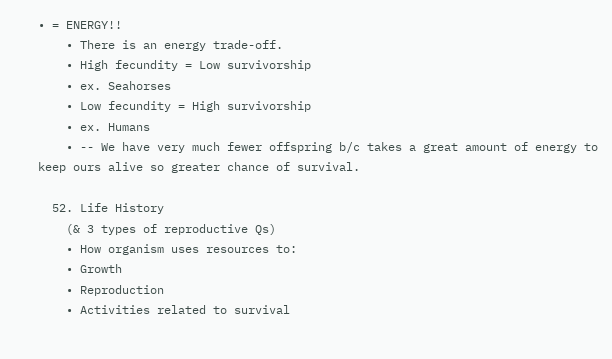• = ENERGY!!
    • There is an energy trade-off.
    • High fecundity = Low survivorship
    • ex. Seahorses
    • Low fecundity = High survivorship
    • ex. Humans
    • -- We have very much fewer offspring b/c takes a great amount of energy to keep ours alive so greater chance of survival.

  52. Life History
    (& 3 types of reproductive Qs)
    • How organism uses resources to:
    • Growth
    • Reproduction
    • Activities related to survival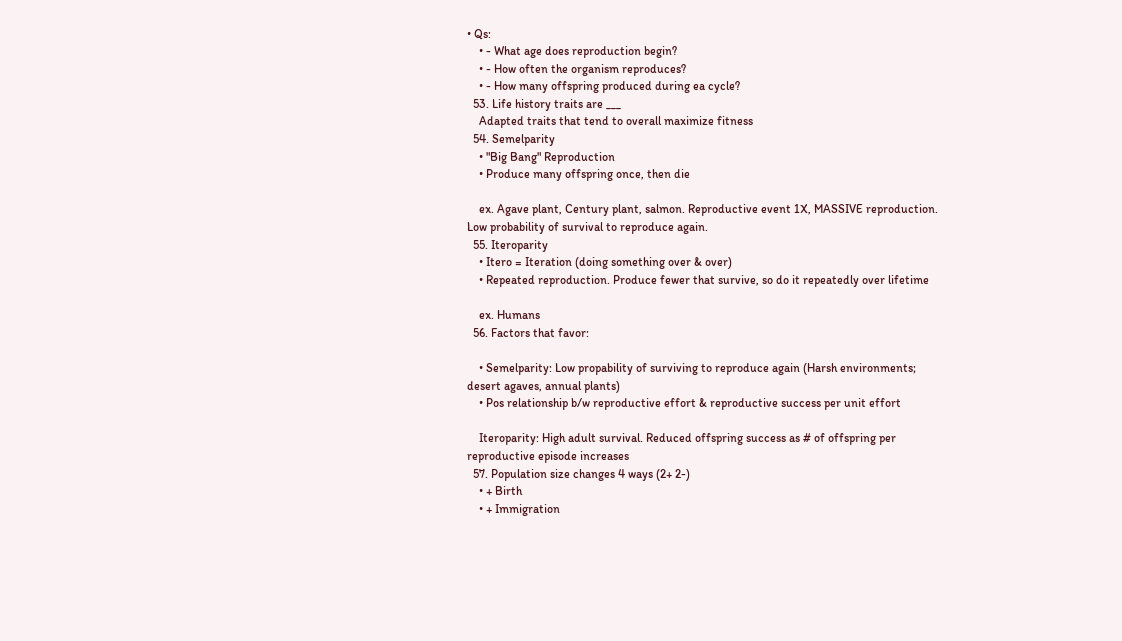• Qs:
    • - What age does reproduction begin?
    • - How often the organism reproduces?
    • - How many offspring produced during ea cycle?
  53. Life history traits are ___
    Adapted traits that tend to overall maximize fitness
  54. Semelparity
    • "Big Bang" Reproduction
    • Produce many offspring once, then die

    ex. Agave plant, Century plant, salmon. Reproductive event 1X, MASSIVE reproduction. Low probability of survival to reproduce again.
  55. Iteroparity
    • Itero = Iteration (doing something over & over)
    • Repeated reproduction. Produce fewer that survive, so do it repeatedly over lifetime

    ex. Humans
  56. Factors that favor:

    • Semelparity: Low propability of surviving to reproduce again (Harsh environments; desert agaves, annual plants)
    • Pos relationship b/w reproductive effort & reproductive success per unit effort

    Iteroparity: High adult survival. Reduced offspring success as # of offspring per reproductive episode increases
  57. Population size changes 4 ways (2+ 2-)
    • + Birth
    • + Immigration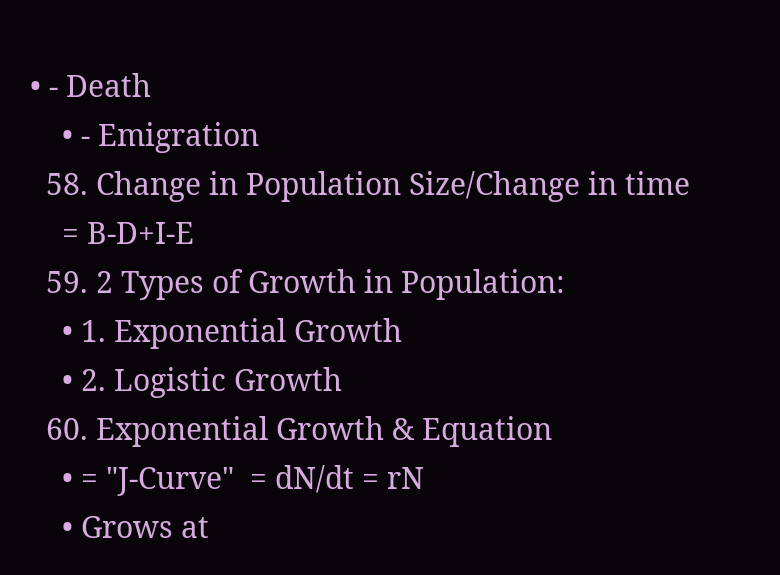• - Death
    • - Emigration
  58. Change in Population Size/Change in time
    = B-D+I-E
  59. 2 Types of Growth in Population:
    • 1. Exponential Growth
    • 2. Logistic Growth
  60. Exponential Growth & Equation
    • = "J-Curve"  = dN/dt = rN
    • Grows at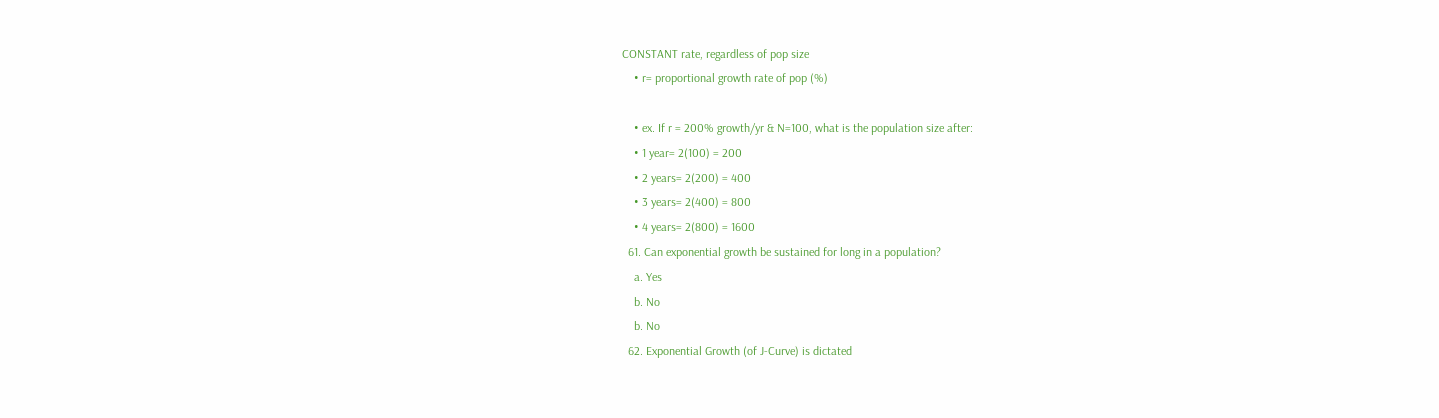CONSTANT rate, regardless of pop size
    • r= proportional growth rate of pop (%)

    • ex. If r = 200% growth/yr & N=100, what is the population size after:
    • 1 year= 2(100) = 200
    • 2 years= 2(200) = 400
    • 3 years= 2(400) = 800
    • 4 years= 2(800) = 1600
  61. Can exponential growth be sustained for long in a population?
    a. Yes
    b. No
    b. No
  62. Exponential Growth (of J-Curve) is dictated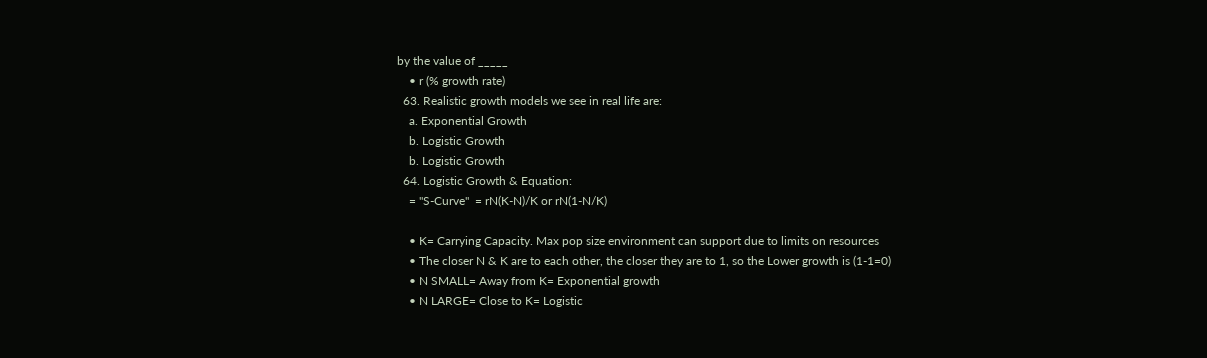by the value of _____
    • r (% growth rate)
  63. Realistic growth models we see in real life are:
    a. Exponential Growth
    b. Logistic Growth
    b. Logistic Growth
  64. Logistic Growth & Equation:
    = "S-Curve"  = rN(K-N)/K or rN(1-N/K)

    • K= Carrying Capacity. Max pop size environment can support due to limits on resources
    • The closer N & K are to each other, the closer they are to 1, so the Lower growth is (1-1=0)
    • N SMALL= Away from K= Exponential growth
    • N LARGE= Close to K= Logistic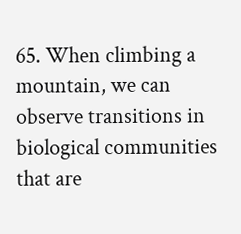65. When climbing a mountain, we can observe transitions in biological communities that are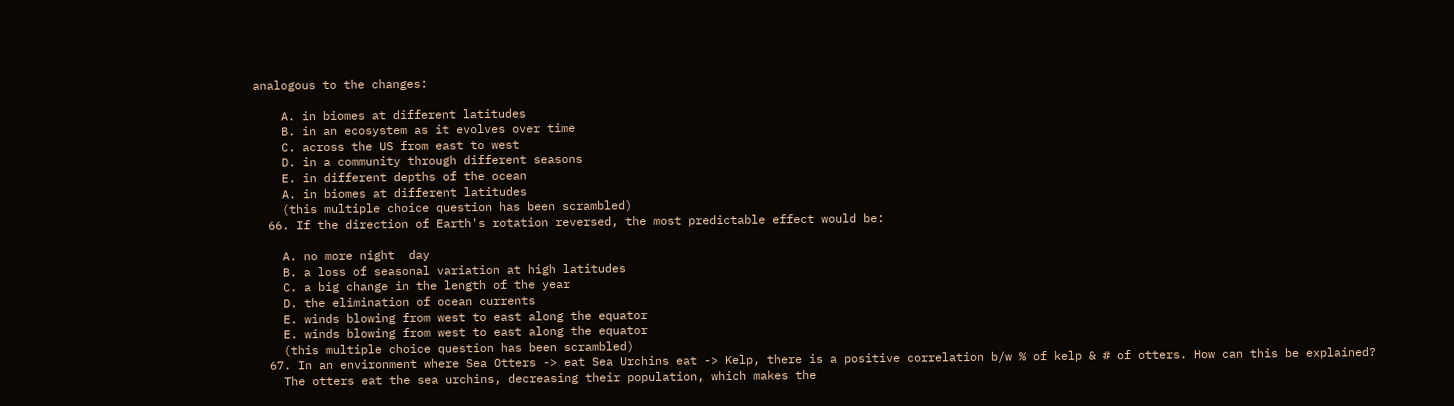analogous to the changes:

    A. in biomes at different latitudes
    B. in an ecosystem as it evolves over time
    C. across the US from east to west
    D. in a community through different seasons
    E. in different depths of the ocean
    A. in biomes at different latitudes
    (this multiple choice question has been scrambled)
  66. If the direction of Earth's rotation reversed, the most predictable effect would be:

    A. no more night  day
    B. a loss of seasonal variation at high latitudes
    C. a big change in the length of the year
    D. the elimination of ocean currents
    E. winds blowing from west to east along the equator
    E. winds blowing from west to east along the equator
    (this multiple choice question has been scrambled)
  67. In an environment where Sea Otters -> eat Sea Urchins eat -> Kelp, there is a positive correlation b/w % of kelp & # of otters. How can this be explained?
    The otters eat the sea urchins, decreasing their population, which makes the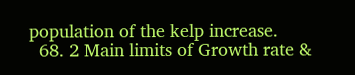population of the kelp increase.
  68. 2 Main limits of Growth rate &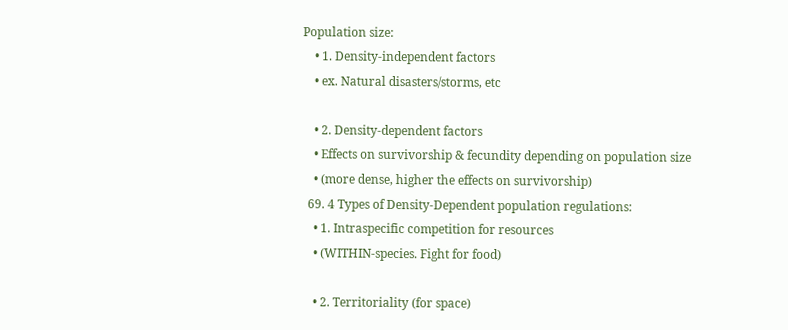Population size:
    • 1. Density-independent factors
    • ex. Natural disasters/storms, etc

    • 2. Density-dependent factors
    • Effects on survivorship & fecundity depending on population size
    • (more dense, higher the effects on survivorship)
  69. 4 Types of Density-Dependent population regulations:
    • 1. Intraspecific competition for resources
    • (WITHIN-species. Fight for food)

    • 2. Territoriality (for space)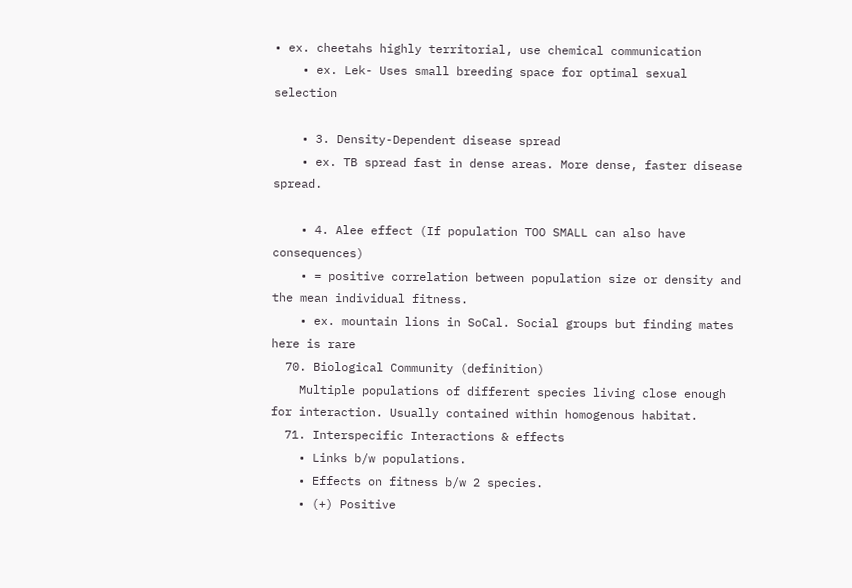• ex. cheetahs highly territorial, use chemical communication
    • ex. Lek- Uses small breeding space for optimal sexual selection

    • 3. Density-Dependent disease spread
    • ex. TB spread fast in dense areas. More dense, faster disease spread.

    • 4. Alee effect (If population TOO SMALL can also have consequences)
    • = positive correlation between population size or density and the mean individual fitness.
    • ex. mountain lions in SoCal. Social groups but finding mates here is rare
  70. Biological Community (definition)
    Multiple populations of different species living close enough for interaction. Usually contained within homogenous habitat.
  71. Interspecific Interactions & effects
    • Links b/w populations.
    • Effects on fitness b/w 2 species.
    • (+) Positive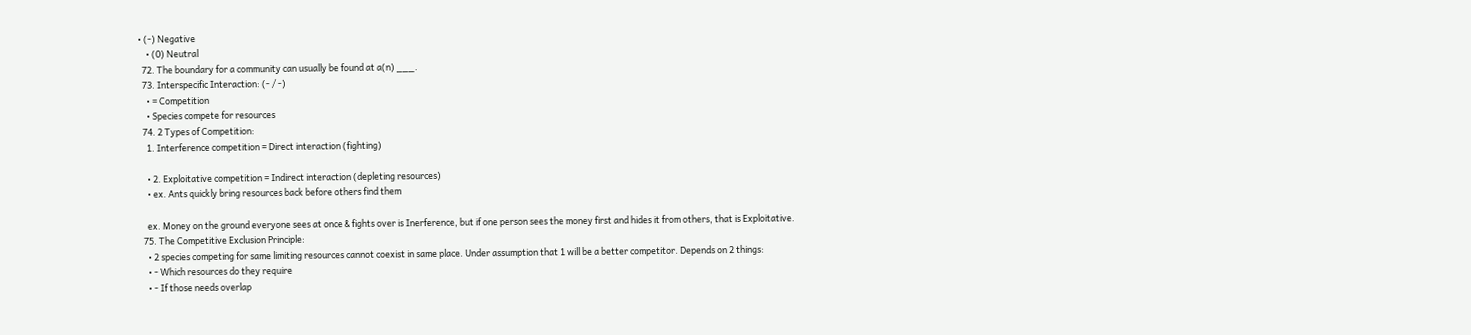• (-) Negative
    • (0) Neutral
  72. The boundary for a community can usually be found at a(n) ___.
  73. Interspecific Interaction: (- / -)
    • = Competition
    • Species compete for resources
  74. 2 Types of Competition:
    1. Interference competition = Direct interaction (fighting)

    • 2. Exploitative competition = Indirect interaction (depleting resources)
    • ex. Ants quickly bring resources back before others find them

    ex. Money on the ground everyone sees at once & fights over is Inerference, but if one person sees the money first and hides it from others, that is Exploitative.
  75. The Competitive Exclusion Principle:
    • 2 species competing for same limiting resources cannot coexist in same place. Under assumption that 1 will be a better competitor. Depends on 2 things:
    • - Which resources do they require
    • - If those needs overlap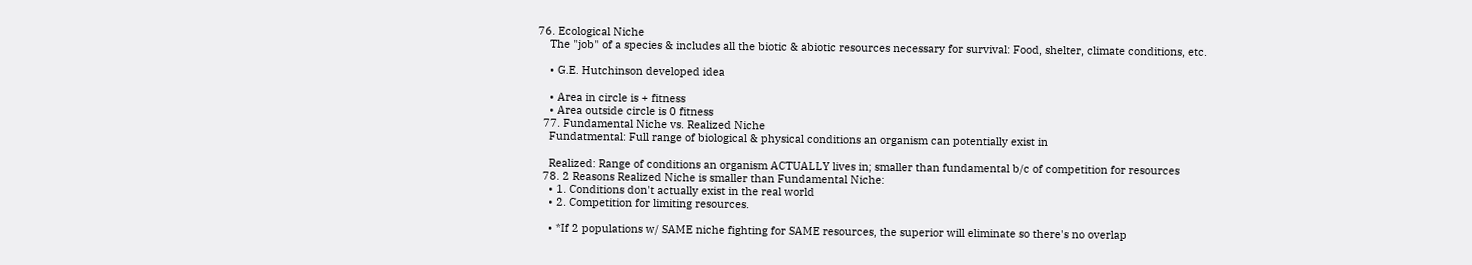76. Ecological Niche
    The "job" of a species & includes all the biotic & abiotic resources necessary for survival: Food, shelter, climate conditions, etc.

    • G.E. Hutchinson developed idea

    • Area in circle is + fitness
    • Area outside circle is 0 fitness
  77. Fundamental Niche vs. Realized Niche
    Fundatmental: Full range of biological & physical conditions an organism can potentially exist in

    Realized: Range of conditions an organism ACTUALLY lives in; smaller than fundamental b/c of competition for resources
  78. 2 Reasons Realized Niche is smaller than Fundamental Niche:
    • 1. Conditions don't actually exist in the real world
    • 2. Competition for limiting resources.

    • *If 2 populations w/ SAME niche fighting for SAME resources, the superior will eliminate so there's no overlap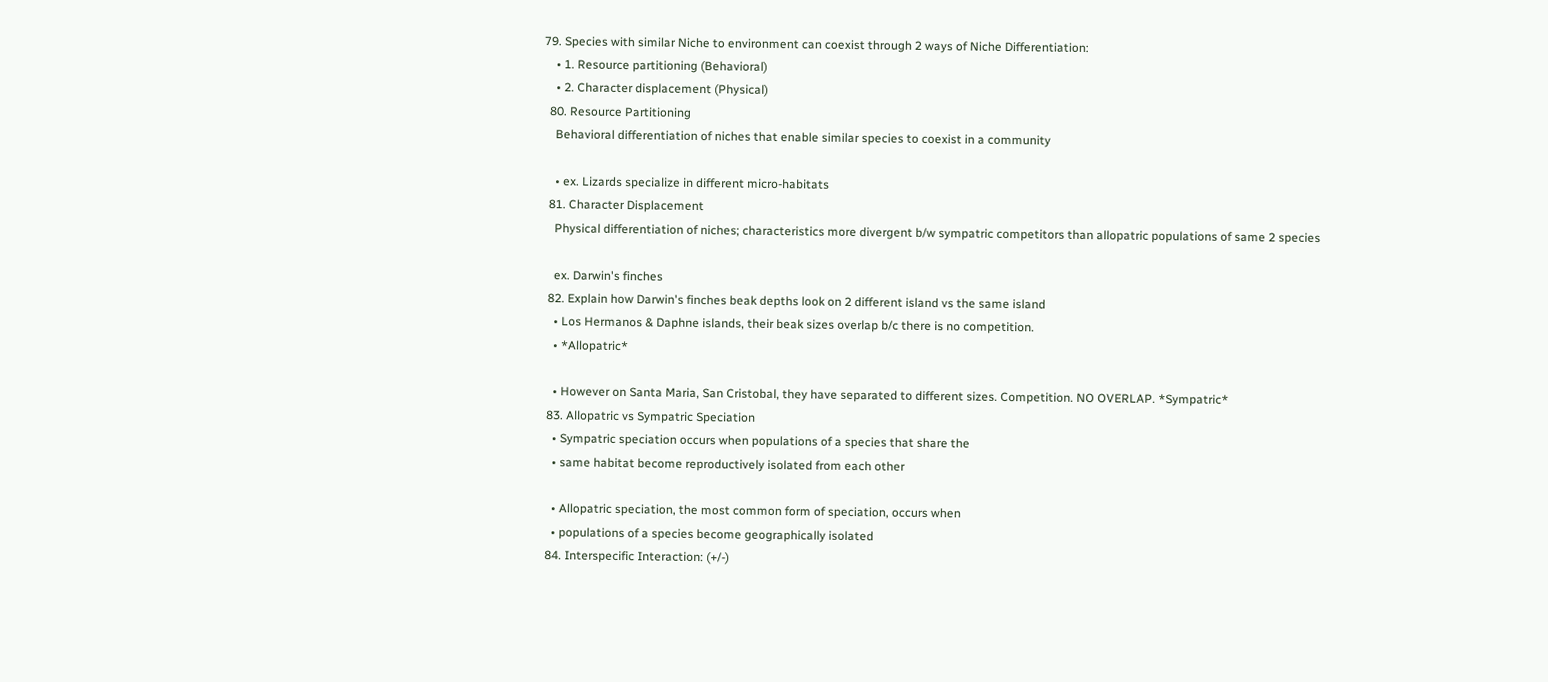79. Species with similar Niche to environment can coexist through 2 ways of Niche Differentiation:
    • 1. Resource partitioning (Behavioral)
    • 2. Character displacement (Physical)
  80. Resource Partitioning
    Behavioral differentiation of niches that enable similar species to coexist in a community

    • ex. Lizards specialize in different micro-habitats
  81. Character Displacement
    Physical differentiation of niches; characteristics more divergent b/w sympatric competitors than allopatric populations of same 2 species

    ex. Darwin's finches
  82. Explain how Darwin's finches beak depths look on 2 different island vs the same island
    • Los Hermanos & Daphne islands, their beak sizes overlap b/c there is no competition.
    • *Allopatric*

    • However on Santa Maria, San Cristobal, they have separated to different sizes. Competition. NO OVERLAP. *Sympatric*
  83. Allopatric vs Sympatric Speciation
    • Sympatric speciation occurs when populations of a species that share the
    • same habitat become reproductively isolated from each other

    • Allopatric speciation, the most common form of speciation, occurs when
    • populations of a species become geographically isolated
  84. Interspecific Interaction: (+/-)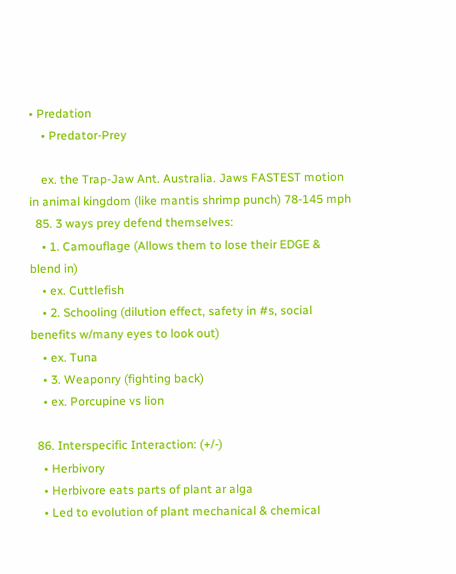• Predation
    • Predator-Prey

    ex. the Trap-Jaw Ant. Australia. Jaws FASTEST motion in animal kingdom (like mantis shrimp punch) 78-145 mph
  85. 3 ways prey defend themselves:
    • 1. Camouflage (Allows them to lose their EDGE & blend in)
    • ex. Cuttlefish
    • 2. Schooling (dilution effect, safety in #s, social benefits w/many eyes to look out)
    • ex. Tuna
    • 3. Weaponry (fighting back)
    • ex. Porcupine vs lion

  86. Interspecific Interaction: (+/-)
    • Herbivory
    • Herbivore eats parts of plant ar alga
    • Led to evolution of plant mechanical & chemical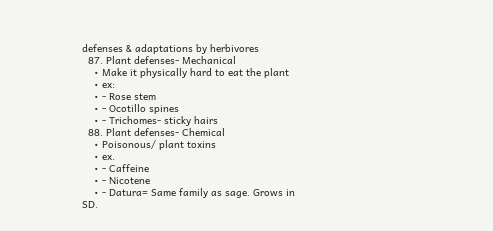defenses & adaptations by herbivores
  87. Plant defenses- Mechanical
    • Make it physically hard to eat the plant
    • ex:
    • - Rose stem
    • - Ocotillo spines
    • - Trichomes- sticky hairs
  88. Plant defenses- Chemical
    • Poisonous/ plant toxins
    • ex.
    • - Caffeine
    • - Nicotene
    • - Datura= Same family as sage. Grows in SD.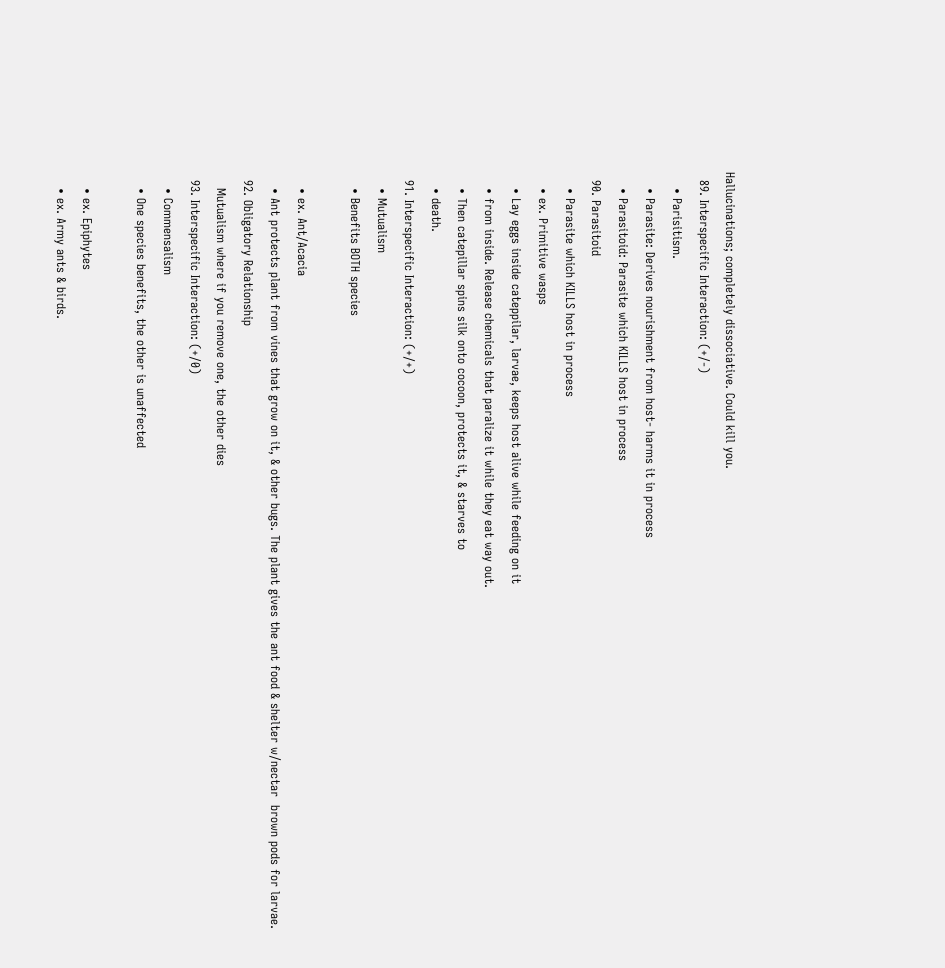Hallucinations; completely dissociative. Could kill you.
  89. Interspecific Interaction: (+/-)
    • Parisitism.
    • Parasite: Derives nourishment from host- harms it in process
    • Parasitoid: Parasite which KILLS host in process
  90. Parasitoid
    • Parasite which KILLS host in process
    • ex. Primitive wasps
    • Lay eggs inside cateppilar, larvae, keeps host alive while feeding on it
    • from inside. Release chemicals that paralize it while they eat way out.
    • Then catepillar spins silk onto cocoon, protects it, & starves to
    • death.
  91. Interspecific Interaction: (+/+)
    • Mutualism
    • Benefits BOTH species

    • ex. Ant/Acacia
    • Ant protects plant from vines that grow on it, & other bugs. The plant gives the ant food & shelter w/nectar  brown pods for larvae.
  92. Obligatory Relationship
    Mutualism where if you remove one, the other dies
  93. Interspecific Interaction: (+/0)
    • Commensalism
    • One species benefits, the other is unaffected

    • ex. Epiphytes
    • ex. Army ants & birds.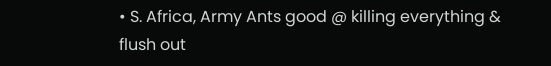• S. Africa, Army Ants good @ killing everything & flush out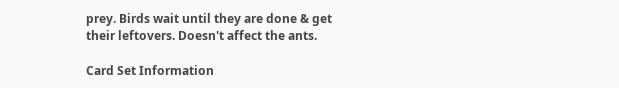prey. Birds wait until they are done & get their leftovers. Doesn't affect the ants.

Card Set Information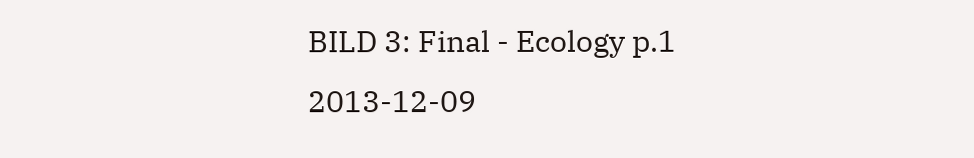BILD 3: Final - Ecology p.1
2013-12-09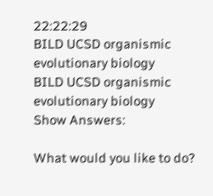22:22:29
BILD UCSD organismic evolutionary biology
BILD UCSD organismic evolutionary biology
Show Answers:

What would you like to do?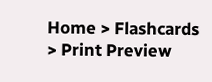Home > Flashcards > Print Preview